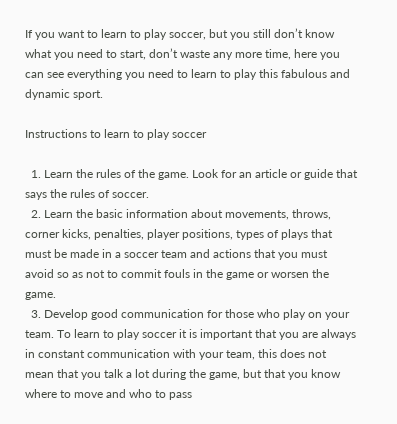If you want to learn to play soccer, but you still don’t know what you need to start, don’t waste any more time, here you can see everything you need to learn to play this fabulous and dynamic sport.

Instructions to learn to play soccer

  1. Learn the rules of the game. Look for an article or guide that says the rules of soccer.
  2. Learn the basic information about movements, throws, corner kicks, penalties, player positions, types of plays that must be made in a soccer team and actions that you must avoid so as not to commit fouls in the game or worsen the game.
  3. Develop good communication for those who play on your team. To learn to play soccer it is important that you are always in constant communication with your team, this does not mean that you talk a lot during the game, but that you know where to move and who to pass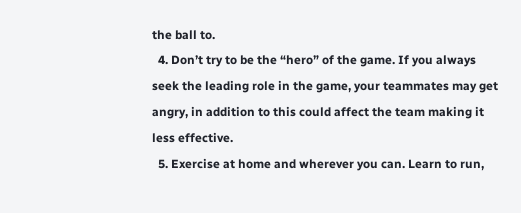the ball to.
  4. Don’t try to be the “hero” of the game. If you always seek the leading role in the game, your teammates may get angry, in addition to this could affect the team making it less effective.
  5. Exercise at home and wherever you can. Learn to run,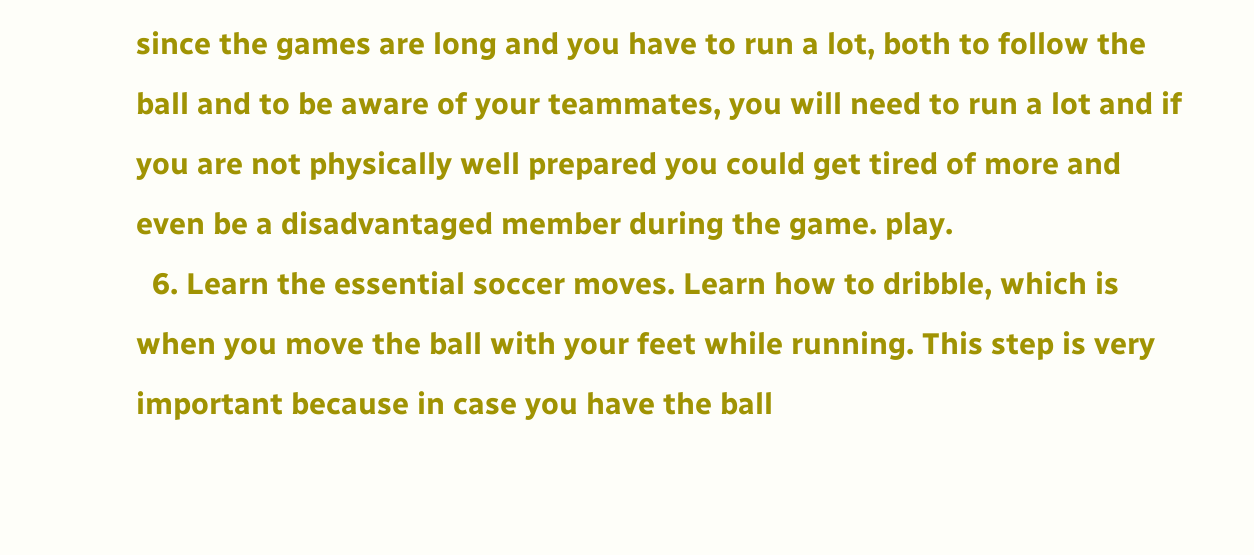since the games are long and you have to run a lot, both to follow the ball and to be aware of your teammates, you will need to run a lot and if you are not physically well prepared you could get tired of more and even be a disadvantaged member during the game. play.
  6. Learn the essential soccer moves. Learn how to dribble, which is when you move the ball with your feet while running. This step is very important because in case you have the ball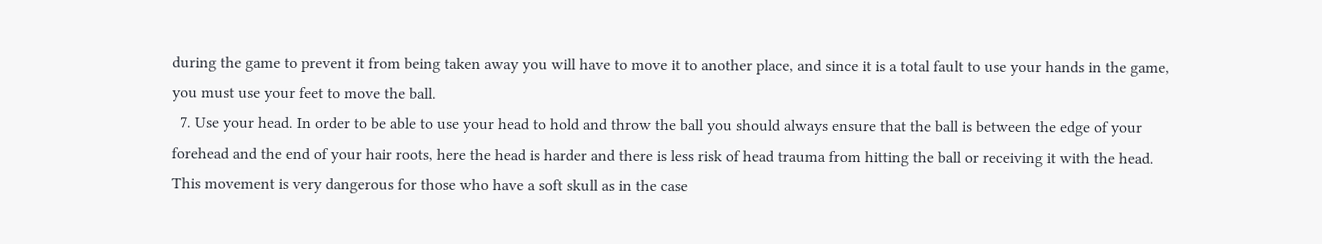during the game to prevent it from being taken away you will have to move it to another place, and since it is a total fault to use your hands in the game, you must use your feet to move the ball.
  7. Use your head. In order to be able to use your head to hold and throw the ball you should always ensure that the ball is between the edge of your forehead and the end of your hair roots, here the head is harder and there is less risk of head trauma from hitting the ball or receiving it with the head. This movement is very dangerous for those who have a soft skull as in the case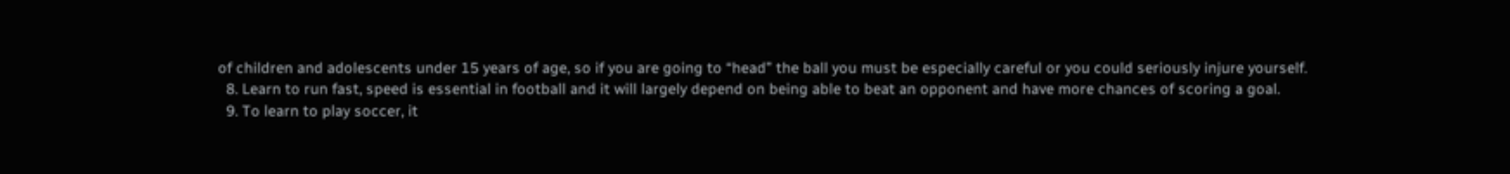of children and adolescents under 15 years of age, so if you are going to “head” the ball you must be especially careful or you could seriously injure yourself.
  8. Learn to run fast, speed is essential in football and it will largely depend on being able to beat an opponent and have more chances of scoring a goal.
  9. To learn to play soccer, it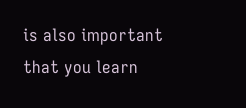is also important that you learn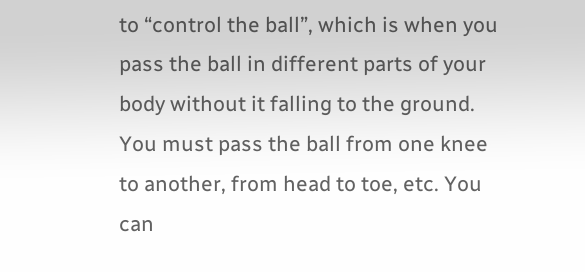to “control the ball”, which is when you pass the ball in different parts of your body without it falling to the ground. You must pass the ball from one knee to another, from head to toe, etc. You can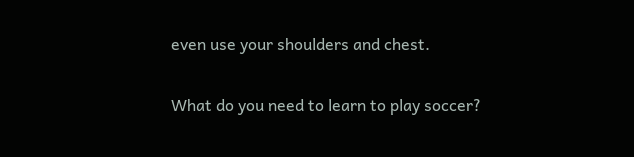even use your shoulders and chest.

What do you need to learn to play soccer?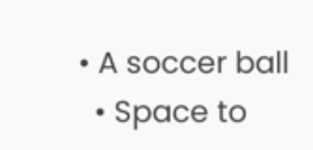• A soccer ball
  • Space to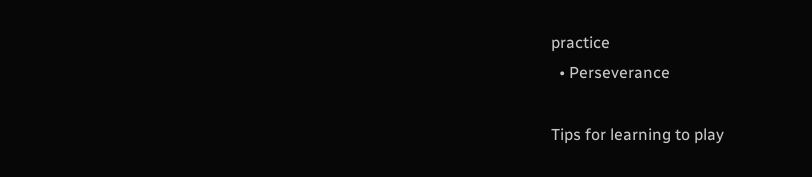practice
  • Perseverance

Tips for learning to play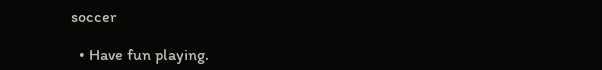soccer

  • Have fun playing.